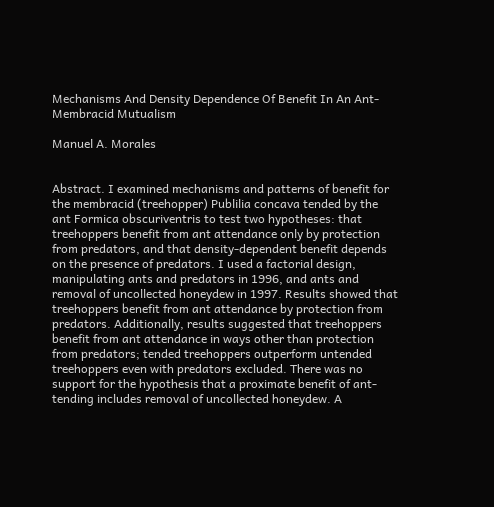Mechanisms And Density Dependence Of Benefit In An Ant-Membracid Mutualism

Manuel A. Morales


Abstract. I examined mechanisms and patterns of benefit for the membracid (treehopper) Publilia concava tended by the ant Formica obscuriventris to test two hypotheses: that treehoppers benefit from ant attendance only by protection from predators, and that density-dependent benefit depends on the presence of predators. I used a factorial design, manipulating ants and predators in 1996, and ants and removal of uncollected honeydew in 1997. Results showed that treehoppers benefit from ant attendance by protection from predators. Additionally, results suggested that treehoppers benefit from ant attendance in ways other than protection from predators; tended treehoppers outperform untended treehoppers even with predators excluded. There was no support for the hypothesis that a proximate benefit of ant-tending includes removal of uncollected honeydew. A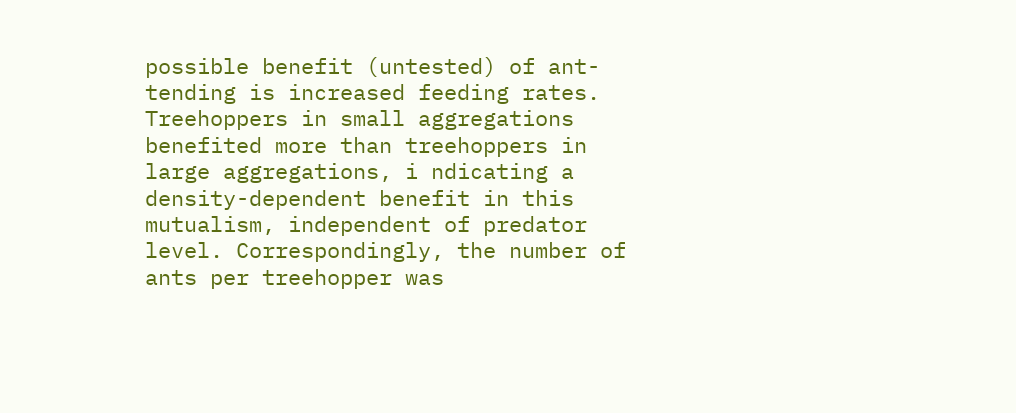possible benefit (untested) of ant-tending is increased feeding rates. Treehoppers in small aggregations benefited more than treehoppers in large aggregations, i ndicating a density-dependent benefit in this mutualism, independent of predator level. Correspondingly, the number of ants per treehopper was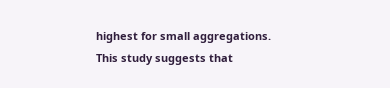highest for small aggregations. This study suggests that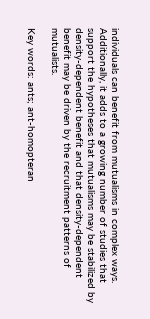individuals can benefit from mutualisms in complex ways. Additionally, it adds to a growing number of studies that support the hypotheses that mutualisms may be stabilized by density-dependent benefit and that density-dependent benefit may be driven by the recruitment patterns of mutualists.

Key words: ants; ant-homopteran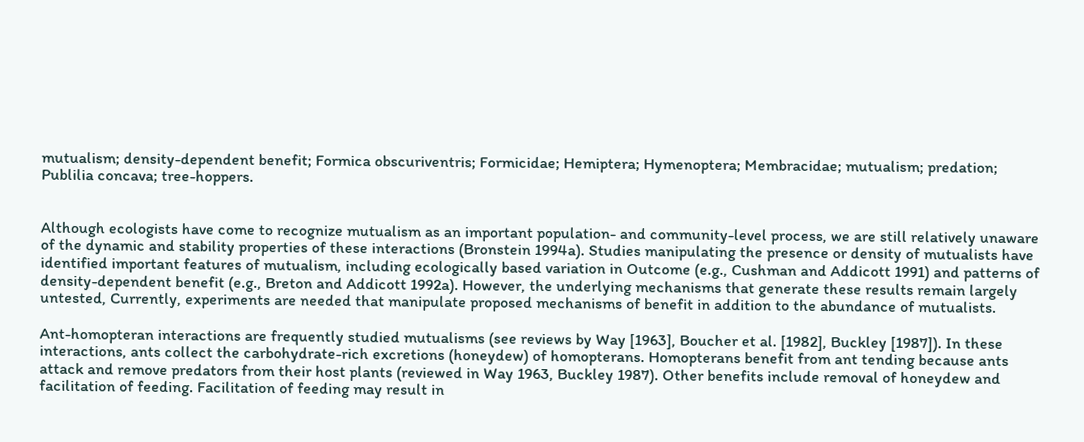mutualism; density-dependent benefit; Formica obscuriventris; Formicidae; Hemiptera; Hymenoptera; Membracidae; mutualism; predation; Publilia concava; tree-hoppers.


Although ecologists have come to recognize mutualism as an important population- and community-level process, we are still relatively unaware of the dynamic and stability properties of these interactions (Bronstein 1994a). Studies manipulating the presence or density of mutualists have identified important features of mutualism, including ecologically based variation in Outcome (e.g., Cushman and Addicott 1991) and patterns of density-dependent benefit (e.g., Breton and Addicott 1992a). However, the underlying mechanisms that generate these results remain largely untested, Currently, experiments are needed that manipulate proposed mechanisms of benefit in addition to the abundance of mutualists.

Ant-homopteran interactions are frequently studied mutualisms (see reviews by Way [1963], Boucher et al. [1982], Buckley [1987]). In these interactions, ants collect the carbohydrate-rich excretions (honeydew) of homopterans. Homopterans benefit from ant tending because ants attack and remove predators from their host plants (reviewed in Way 1963, Buckley 1987). Other benefits include removal of honeydew and facilitation of feeding. Facilitation of feeding may result in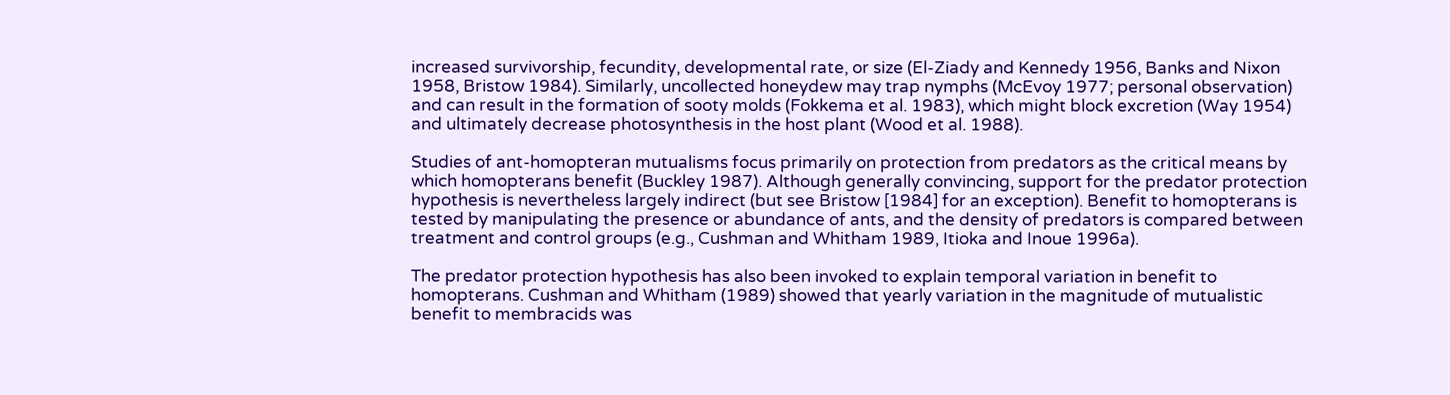increased survivorship, fecundity, developmental rate, or size (El-Ziady and Kennedy 1956, Banks and Nixon 1958, Bristow 1984). Similarly, uncollected honeydew may trap nymphs (McEvoy 1977; personal observation) and can result in the formation of sooty molds (Fokkema et al. 1983), which might block excretion (Way 1954) and ultimately decrease photosynthesis in the host plant (Wood et al. 1988).

Studies of ant-homopteran mutualisms focus primarily on protection from predators as the critical means by which homopterans benefit (Buckley 1987). Although generally convincing, support for the predator protection hypothesis is nevertheless largely indirect (but see Bristow [1984] for an exception). Benefit to homopterans is tested by manipulating the presence or abundance of ants, and the density of predators is compared between treatment and control groups (e.g., Cushman and Whitham 1989, Itioka and Inoue 1996a).

The predator protection hypothesis has also been invoked to explain temporal variation in benefit to homopterans. Cushman and Whitham (1989) showed that yearly variation in the magnitude of mutualistic benefit to membracids was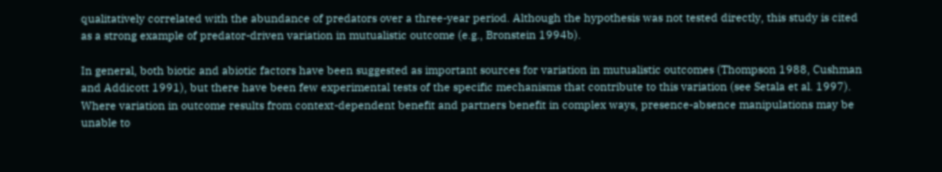qualitatively correlated with the abundance of predators over a three-year period. Although the hypothesis was not tested directly, this study is cited as a strong example of predator-driven variation in mutualistic outcome (e.g., Bronstein 1994b).

In general, both biotic and abiotic factors have been suggested as important sources for variation in mutualistic outcomes (Thompson 1988, Cushman and Addicott 1991), but there have been few experimental tests of the specific mechanisms that contribute to this variation (see Setala et al. 1997). Where variation in outcome results from context-dependent benefit and partners benefit in complex ways, presence-absence manipulations may be unable to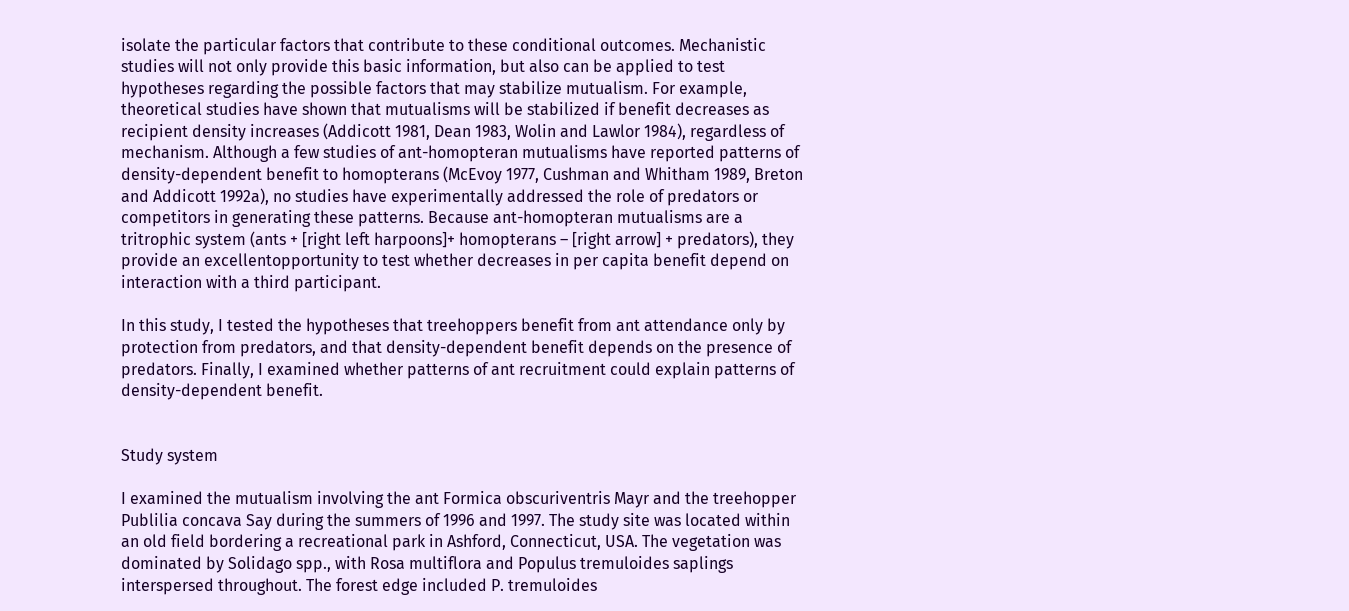isolate the particular factors that contribute to these conditional outcomes. Mechanistic studies will not only provide this basic information, but also can be applied to test hypotheses regarding the possible factors that may stabilize mutualism. For example, theoretical studies have shown that mutualisms will be stabilized if benefit decreases as recipient density increases (Addicott 1981, Dean 1983, Wolin and Lawlor 1984), regardless of mechanism. Although a few studies of ant-homopteran mutualisms have reported patterns of density-dependent benefit to homopterans (McEvoy 1977, Cushman and Whitham 1989, Breton and Addicott 1992a), no studies have experimentally addressed the role of predators or competitors in generating these patterns. Because ant-homopteran mutualisms are a tritrophic system (ants + [right left harpoons]+ homopterans – [right arrow] + predators), they provide an excellentopportunity to test whether decreases in per capita benefit depend on interaction with a third participant.

In this study, I tested the hypotheses that treehoppers benefit from ant attendance only by protection from predators, and that density-dependent benefit depends on the presence of predators. Finally, I examined whether patterns of ant recruitment could explain patterns of density-dependent benefit.


Study system

I examined the mutualism involving the ant Formica obscuriventris Mayr and the treehopper Publilia concava Say during the summers of 1996 and 1997. The study site was located within an old field bordering a recreational park in Ashford, Connecticut, USA. The vegetation was dominated by Solidago spp., with Rosa multiflora and Populus tremuloides saplings interspersed throughout. The forest edge included P. tremuloides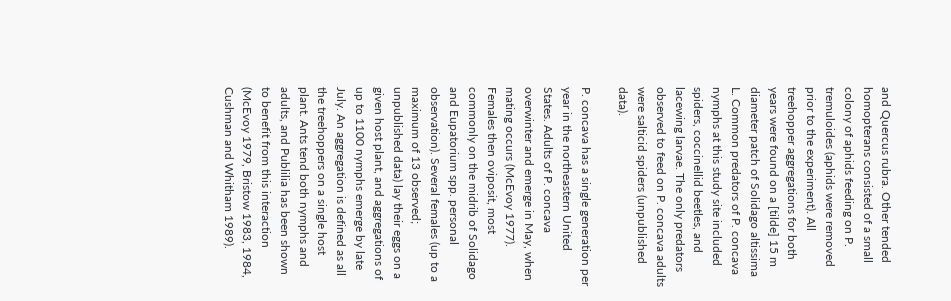and Quercus rubra. Other tended homopterans consisted of a small colony of aphids feeding on P. tremuloides (aphids were removed prior to the experiment). All treehopper aggregations for both years were found on a [tilde] 15 m diameter patch of Solidago altissima L. Common predators of P. concava nymphs at this study site included spiders, coccinellid beetles, and lacewing larvae. The only predators observed to feed on P. concava adults were salticid spiders (unpublished data).

P. concava has a single generation per year in the northeastern United States. Adults of P. concava overwinter and emerge in May, when mating occurs (McEvoy 1977). Females then oviposit, most commonly on the midrib of Solidago and Eupatorium spp. personal observation). Several females (up to a maximum of 13 observed; unpublished data) lay their eggs on a given host plant, and aggregations of up to 1100 nymphs emerge by late July. An aggregation is defined as all the treehoppers on a single host plant. Ants tend both nymphs and adults, and Publilia has been shown to benefit from this interaction (McEvoy 1979, Bristow 1983, 1984, Cushman and Whitham 1989).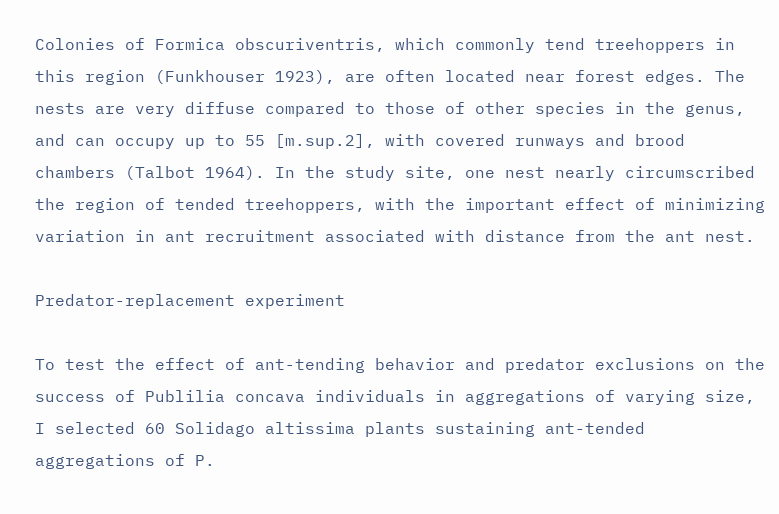Colonies of Formica obscuriventris, which commonly tend treehoppers in this region (Funkhouser 1923), are often located near forest edges. The nests are very diffuse compared to those of other species in the genus, and can occupy up to 55 [m.sup.2], with covered runways and brood chambers (Talbot 1964). In the study site, one nest nearly circumscribed the region of tended treehoppers, with the important effect of minimizing variation in ant recruitment associated with distance from the ant nest.

Predator-replacement experiment

To test the effect of ant-tending behavior and predator exclusions on the success of Publilia concava individuals in aggregations of varying size, I selected 60 Solidago altissima plants sustaining ant-tended aggregations of P.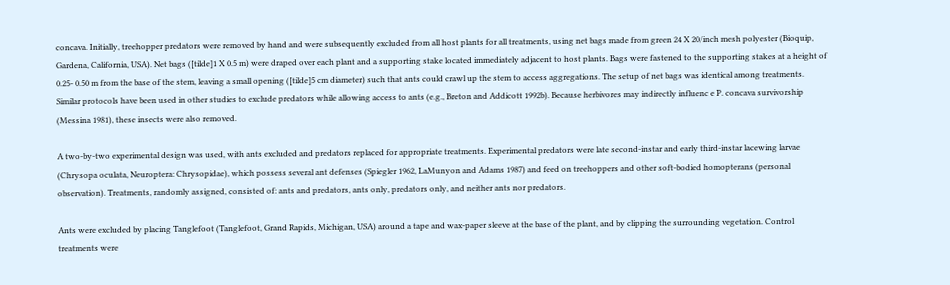concava. Initially, treehopper predators were removed by hand and were subsequently excluded from all host plants for all treatments, using net bags made from green 24 X 20/inch mesh polyester (Bioquip, Gardena, California, USA). Net bags ([tilde]1 X 0.5 m) were draped over each plant and a supporting stake located immediately adjacent to host plants. Bags were fastened to the supporting stakes at a height of 0.25- 0.50 m from the base of the stem, leaving a small opening ([tilde]5 cm diameter) such that ants could crawl up the stem to access aggregations. The setup of net bags was identical among treatments. Similar protocols have been used in other studies to exclude predators while allowing access to ants (e.g., Breton and Addicott 1992b). Because herbivores may indirectly influenc e P. concava survivorship (Messina 1981), these insects were also removed.

A two-by-two experimental design was used, with ants excluded and predators replaced for appropriate treatments. Experimental predators were late second-instar and early third-instar lacewing larvae (Chrysopa oculata, Neuroptera: Chrysopidae), which possess several ant defenses (Spiegler 1962, LaMunyon and Adams 1987) and feed on treehoppers and other soft-bodied homopterans (personal observation). Treatments, randomly assigned, consisted of: ants and predators, ants only, predators only, and neither ants nor predators.

Ants were excluded by placing Tanglefoot (Tanglefoot, Grand Rapids, Michigan, USA) around a tape and wax-paper sleeve at the base of the plant, and by clipping the surrounding vegetation. Control treatments were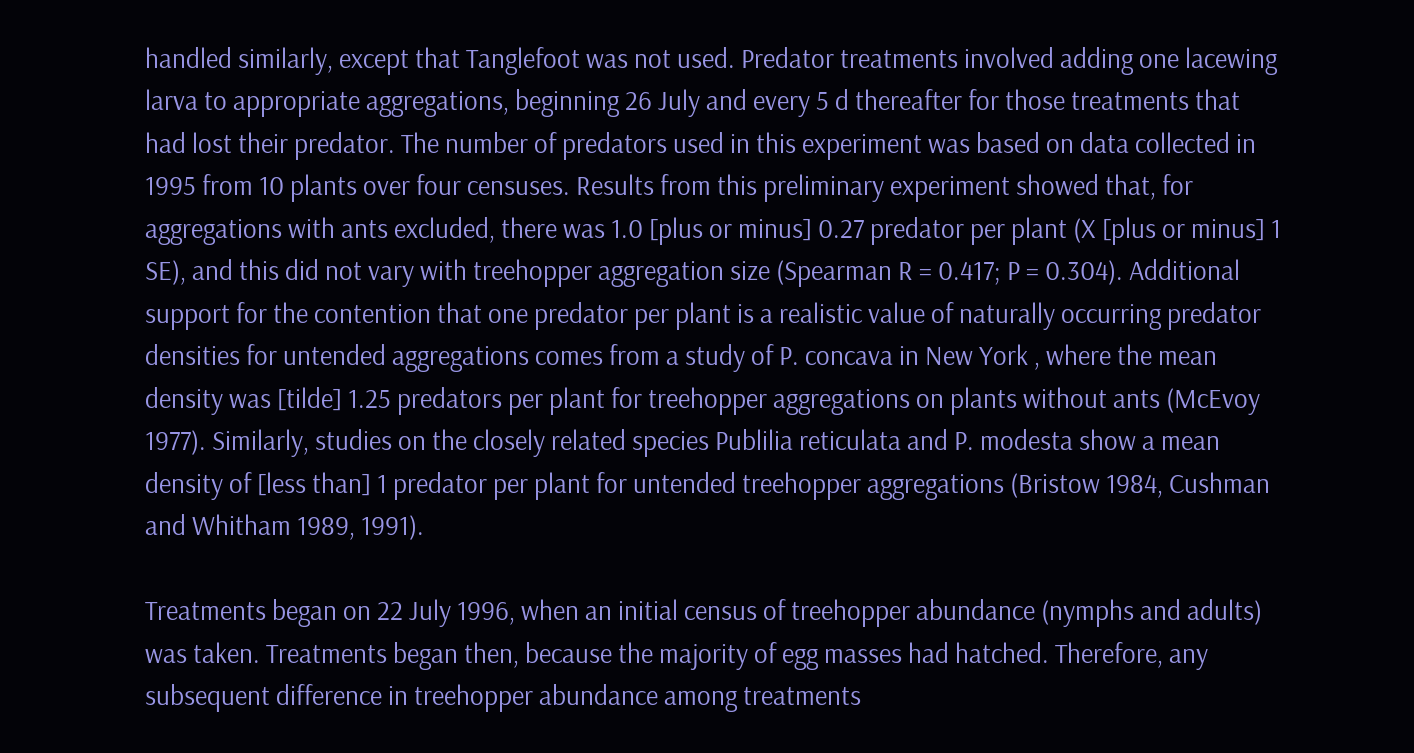handled similarly, except that Tanglefoot was not used. Predator treatments involved adding one lacewing larva to appropriate aggregations, beginning 26 July and every 5 d thereafter for those treatments that had lost their predator. The number of predators used in this experiment was based on data collected in 1995 from 10 plants over four censuses. Results from this preliminary experiment showed that, for aggregations with ants excluded, there was 1.0 [plus or minus] 0.27 predator per plant (X [plus or minus] 1 SE), and this did not vary with treehopper aggregation size (Spearman R = 0.417; P = 0.304). Additional support for the contention that one predator per plant is a realistic value of naturally occurring predator densities for untended aggregations comes from a study of P. concava in New York , where the mean density was [tilde] 1.25 predators per plant for treehopper aggregations on plants without ants (McEvoy 1977). Similarly, studies on the closely related species Publilia reticulata and P. modesta show a mean density of [less than] 1 predator per plant for untended treehopper aggregations (Bristow 1984, Cushman and Whitham 1989, 1991).

Treatments began on 22 July 1996, when an initial census of treehopper abundance (nymphs and adults) was taken. Treatments began then, because the majority of egg masses had hatched. Therefore, any subsequent difference in treehopper abundance among treatments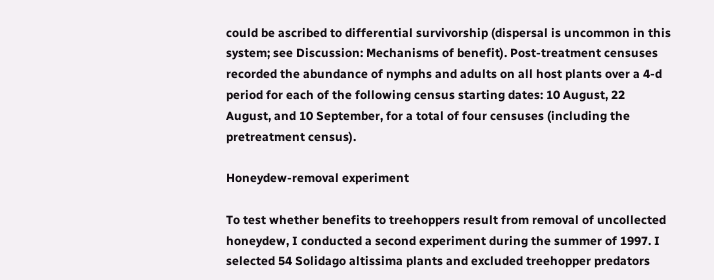could be ascribed to differential survivorship (dispersal is uncommon in this system; see Discussion: Mechanisms of benefit). Post-treatment censuses recorded the abundance of nymphs and adults on all host plants over a 4-d period for each of the following census starting dates: 10 August, 22 August, and 10 September, for a total of four censuses (including the pretreatment census).

Honeydew-removal experiment

To test whether benefits to treehoppers result from removal of uncollected honeydew, I conducted a second experiment during the summer of 1997. I selected 54 Solidago altissima plants and excluded treehopper predators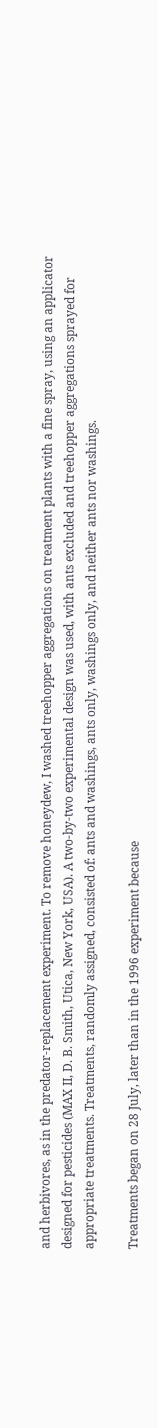and herbivores, as in the predator-replacement experiment. To remove honeydew, I washed treehopper aggregations on treatment plants with a fine spray, using an applicator designed for pesticides (MAX II, D. B. Smith, Utica, New York, USA). A two-by-two experimental design was used, with ants excluded and treehopper aggregations sprayed for appropriate treatments. Treatments, randomly assigned, consisted of: ants and washings, ants only, washings only, and neither ants nor washings.

Treatments began on 28 July, later than in the 1996 experiment because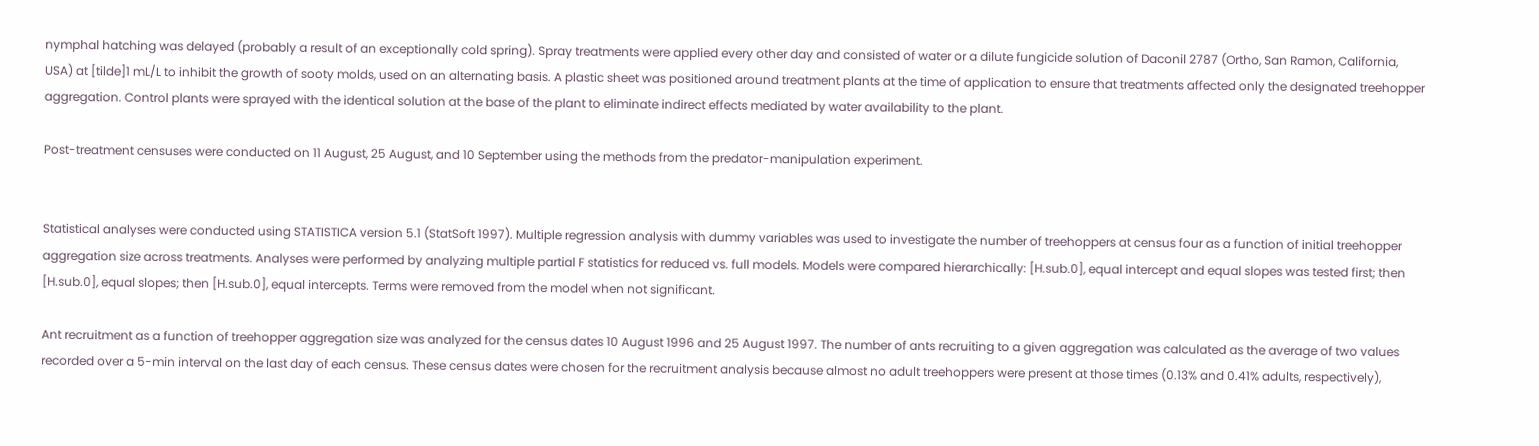nymphal hatching was delayed (probably a result of an exceptionally cold spring). Spray treatments were applied every other day and consisted of water or a dilute fungicide solution of Daconil 2787 (Ortho, San Ramon, California, USA) at [tilde]1 mL/L to inhibit the growth of sooty molds, used on an alternating basis. A plastic sheet was positioned around treatment plants at the time of application to ensure that treatments affected only the designated treehopper aggregation. Control plants were sprayed with the identical solution at the base of the plant to eliminate indirect effects mediated by water availability to the plant.

Post-treatment censuses were conducted on 11 August, 25 August, and 10 September using the methods from the predator-manipulation experiment.


Statistical analyses were conducted using STATISTICA version 5.1 (StatSoft 1997). Multiple regression analysis with dummy variables was used to investigate the number of treehoppers at census four as a function of initial treehopper aggregation size across treatments. Analyses were performed by analyzing multiple partial F statistics for reduced vs. full models. Models were compared hierarchically: [H.sub.0], equal intercept and equal slopes was tested first; then [H.sub.0], equal slopes; then [H.sub.0], equal intercepts. Terms were removed from the model when not significant.

Ant recruitment as a function of treehopper aggregation size was analyzed for the census dates 10 August 1996 and 25 August 1997. The number of ants recruiting to a given aggregation was calculated as the average of two values recorded over a 5-min interval on the last day of each census. These census dates were chosen for the recruitment analysis because almost no adult treehoppers were present at those times (0.13% and 0.41% adults, respectively),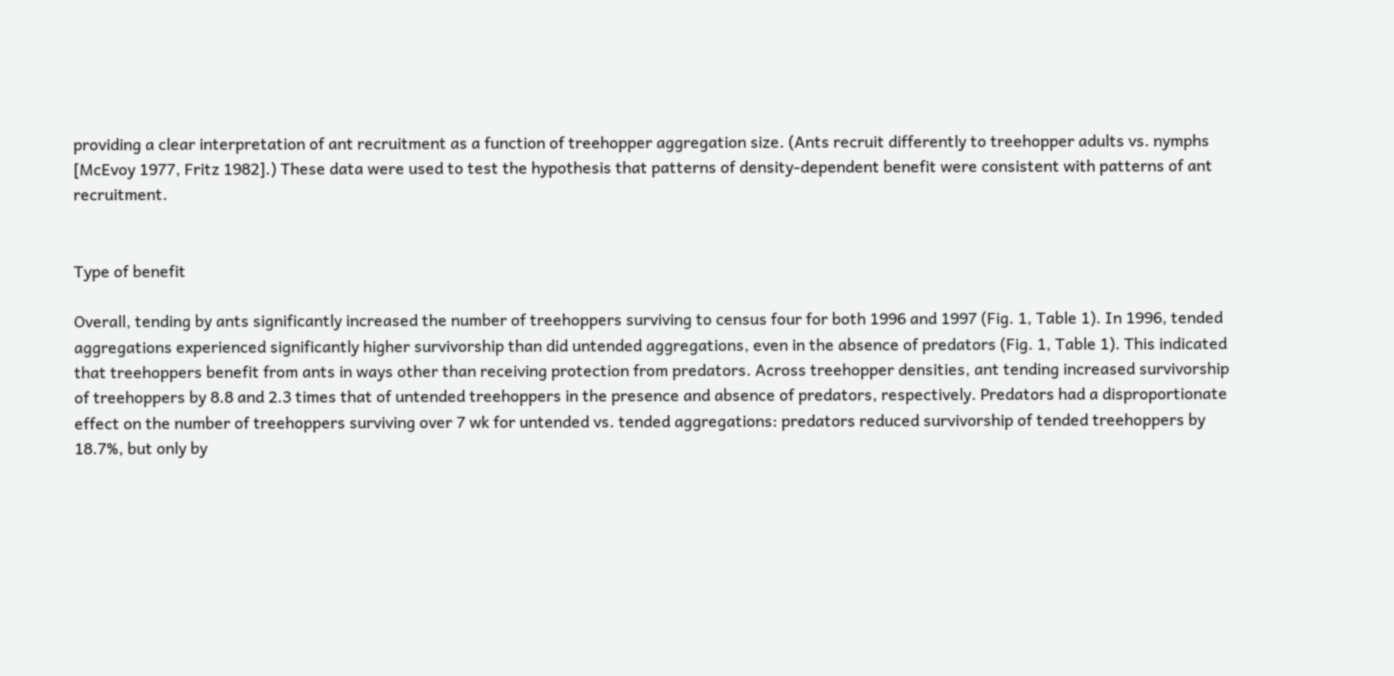providing a clear interpretation of ant recruitment as a function of treehopper aggregation size. (Ants recruit differently to treehopper adults vs. nymphs [McEvoy 1977, Fritz 1982].) These data were used to test the hypothesis that patterns of density-dependent benefit were consistent with patterns of ant recruitment.


Type of benefit

Overall, tending by ants significantly increased the number of treehoppers surviving to census four for both 1996 and 1997 (Fig. 1, Table 1). In 1996, tended aggregations experienced significantly higher survivorship than did untended aggregations, even in the absence of predators (Fig. 1, Table 1). This indicated that treehoppers benefit from ants in ways other than receiving protection from predators. Across treehopper densities, ant tending increased survivorship of treehoppers by 8.8 and 2.3 times that of untended treehoppers in the presence and absence of predators, respectively. Predators had a disproportionate effect on the number of treehoppers surviving over 7 wk for untended vs. tended aggregations: predators reduced survivorship of tended treehoppers by 18.7%, but only by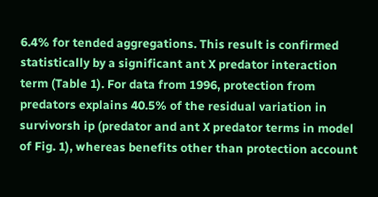6.4% for tended aggregations. This result is confirmed statistically by a significant ant X predator interaction term (Table 1). For data from 1996, protection from predators explains 40.5% of the residual variation in survivorsh ip (predator and ant X predator terms in model of Fig. 1), whereas benefits other than protection account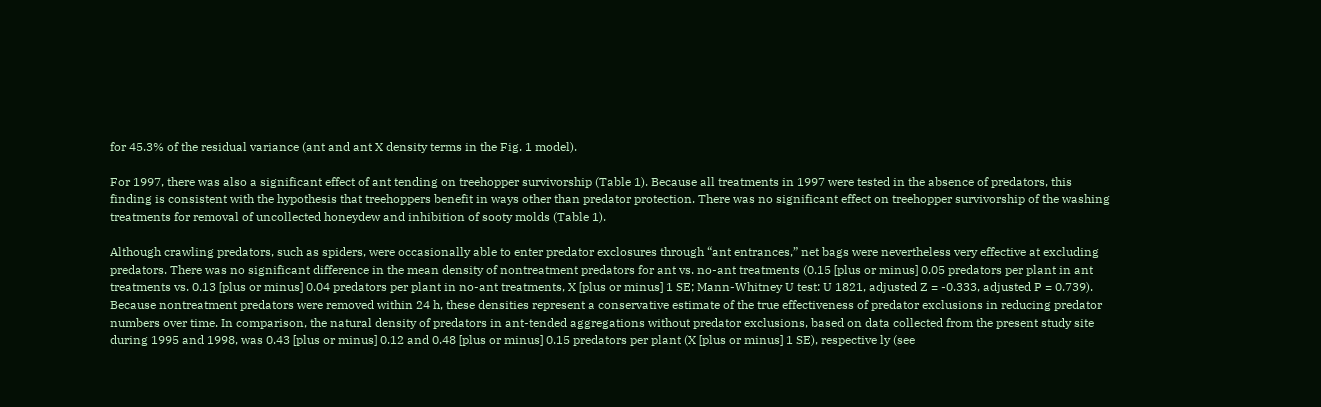for 45.3% of the residual variance (ant and ant X density terms in the Fig. 1 model).

For 1997, there was also a significant effect of ant tending on treehopper survivorship (Table 1). Because all treatments in 1997 were tested in the absence of predators, this finding is consistent with the hypothesis that treehoppers benefit in ways other than predator protection. There was no significant effect on treehopper survivorship of the washing treatments for removal of uncollected honeydew and inhibition of sooty molds (Table 1).

Although crawling predators, such as spiders, were occasionally able to enter predator exclosures through “ant entrances,” net bags were nevertheless very effective at excluding predators. There was no significant difference in the mean density of nontreatment predators for ant vs. no-ant treatments (0.15 [plus or minus] 0.05 predators per plant in ant treatments vs. 0.13 [plus or minus] 0.04 predators per plant in no-ant treatments, X [plus or minus] 1 SE; Mann-Whitney U test: U 1821, adjusted Z = -0.333, adjusted P = 0.739). Because nontreatment predators were removed within 24 h, these densities represent a conservative estimate of the true effectiveness of predator exclusions in reducing predator numbers over time. In comparison, the natural density of predators in ant-tended aggregations without predator exclusions, based on data collected from the present study site during 1995 and 1998, was 0.43 [plus or minus] 0.12 and 0.48 [plus or minus] 0.15 predators per plant (X [plus or minus] 1 SE), respective ly (see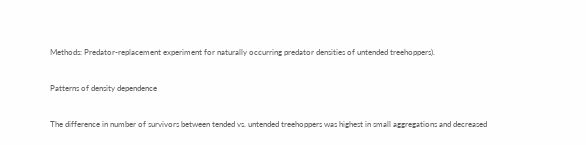Methods: Predator-replacement experiment for naturally occurring predator densities of untended treehoppers).

Patterns of density dependence

The difference in number of survivors between tended vs. untended treehoppers was highest in small aggregations and decreased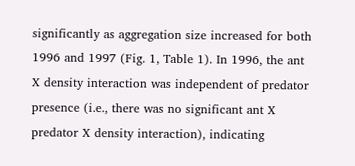significantly as aggregation size increased for both 1996 and 1997 (Fig. 1, Table 1). In 1996, the ant X density interaction was independent of predator presence (i.e., there was no significant ant X predator X density interaction), indicating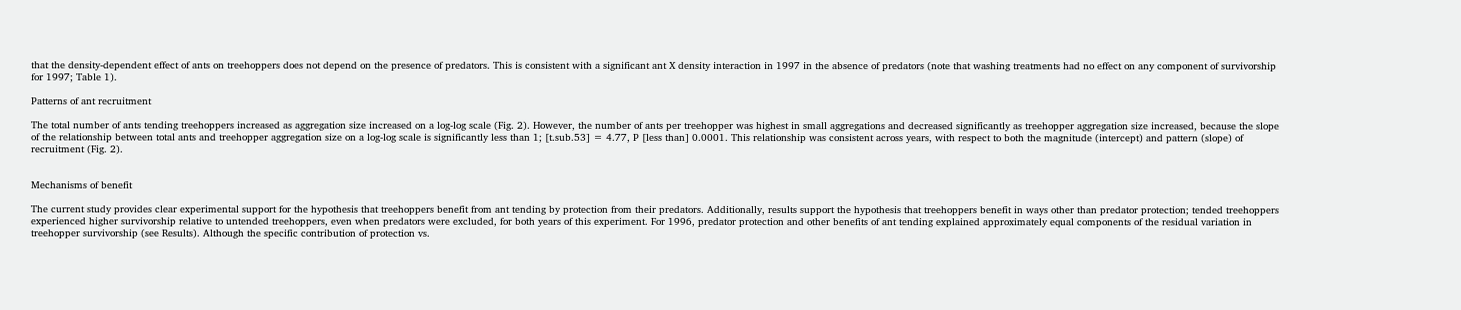that the density-dependent effect of ants on treehoppers does not depend on the presence of predators. This is consistent with a significant ant X density interaction in 1997 in the absence of predators (note that washing treatments had no effect on any component of survivorship for 1997; Table 1).

Patterns of ant recruitment

The total number of ants tending treehoppers increased as aggregation size increased on a log-log scale (Fig. 2). However, the number of ants per treehopper was highest in small aggregations and decreased significantly as treehopper aggregation size increased, because the slope of the relationship between total ants and treehopper aggregation size on a log-log scale is significantly less than 1; [t.sub.53] = 4.77, P [less than] 0.0001. This relationship was consistent across years, with respect to both the magnitude (intercept) and pattern (slope) of recruitment (Fig. 2).


Mechanisms of benefit

The current study provides clear experimental support for the hypothesis that treehoppers benefit from ant tending by protection from their predators. Additionally, results support the hypothesis that treehoppers benefit in ways other than predator protection; tended treehoppers experienced higher survivorship relative to untended treehoppers, even when predators were excluded, for both years of this experiment. For 1996, predator protection and other benefits of ant tending explained approximately equal components of the residual variation in treehopper survivorship (see Results). Although the specific contribution of protection vs.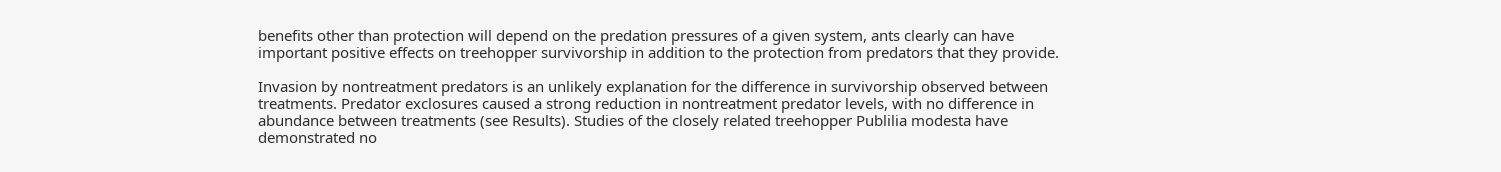benefits other than protection will depend on the predation pressures of a given system, ants clearly can have important positive effects on treehopper survivorship in addition to the protection from predators that they provide.

Invasion by nontreatment predators is an unlikely explanation for the difference in survivorship observed between treatments. Predator exclosures caused a strong reduction in nontreatment predator levels, with no difference in abundance between treatments (see Results). Studies of the closely related treehopper Publilia modesta have demonstrated no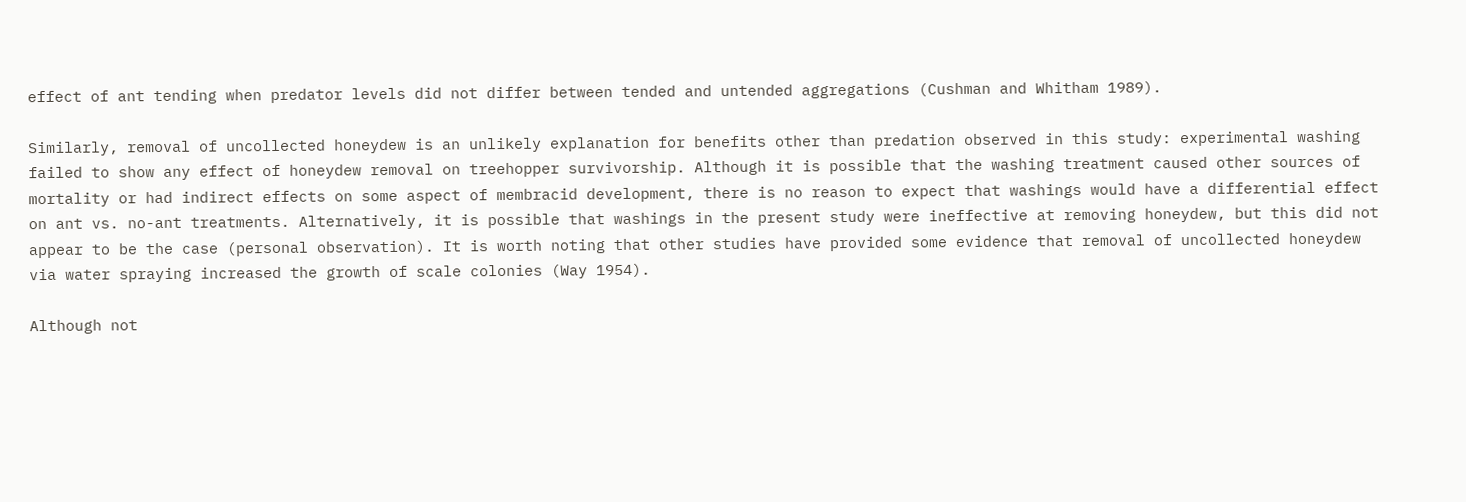effect of ant tending when predator levels did not differ between tended and untended aggregations (Cushman and Whitham 1989).

Similarly, removal of uncollected honeydew is an unlikely explanation for benefits other than predation observed in this study: experimental washing failed to show any effect of honeydew removal on treehopper survivorship. Although it is possible that the washing treatment caused other sources of mortality or had indirect effects on some aspect of membracid development, there is no reason to expect that washings would have a differential effect on ant vs. no-ant treatments. Alternatively, it is possible that washings in the present study were ineffective at removing honeydew, but this did not appear to be the case (personal observation). It is worth noting that other studies have provided some evidence that removal of uncollected honeydew via water spraying increased the growth of scale colonies (Way 1954).

Although not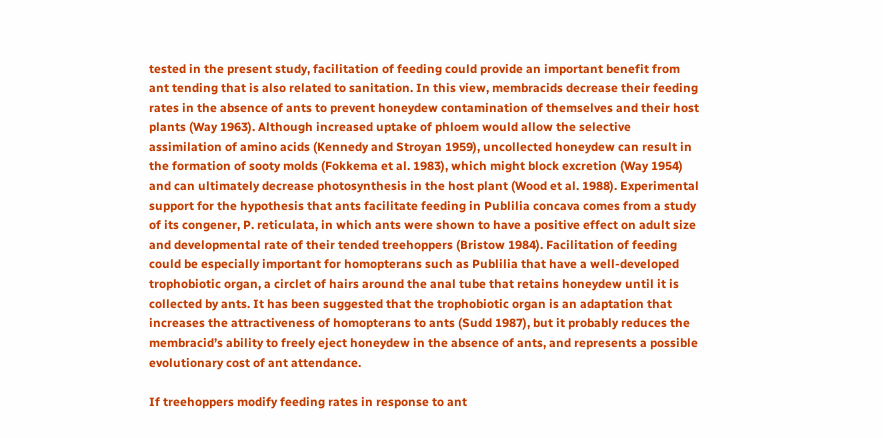tested in the present study, facilitation of feeding could provide an important benefit from ant tending that is also related to sanitation. In this view, membracids decrease their feeding rates in the absence of ants to prevent honeydew contamination of themselves and their host plants (Way 1963). Although increased uptake of phloem would allow the selective assimilation of amino acids (Kennedy and Stroyan 1959), uncollected honeydew can result in the formation of sooty molds (Fokkema et al. 1983), which might block excretion (Way 1954) and can ultimately decrease photosynthesis in the host plant (Wood et al. 1988). Experimental support for the hypothesis that ants facilitate feeding in Publilia concava comes from a study of its congener, P. reticulata, in which ants were shown to have a positive effect on adult size and developmental rate of their tended treehoppers (Bristow 1984). Facilitation of feeding could be especially important for homopterans such as Publilia that have a well-developed trophobiotic organ, a circlet of hairs around the anal tube that retains honeydew until it is collected by ants. It has been suggested that the trophobiotic organ is an adaptation that increases the attractiveness of homopterans to ants (Sudd 1987), but it probably reduces the membracid’s ability to freely eject honeydew in the absence of ants, and represents a possible evolutionary cost of ant attendance.

If treehoppers modify feeding rates in response to ant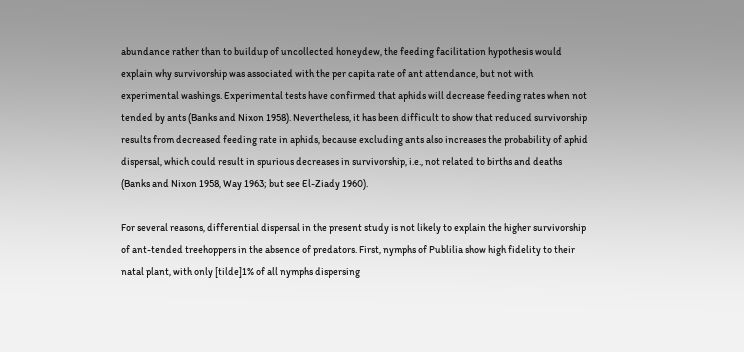abundance rather than to buildup of uncollected honeydew, the feeding facilitation hypothesis would explain why survivorship was associated with the per capita rate of ant attendance, but not with experimental washings. Experimental tests have confirmed that aphids will decrease feeding rates when not tended by ants (Banks and Nixon 1958). Nevertheless, it has been difficult to show that reduced survivorship results from decreased feeding rate in aphids, because excluding ants also increases the probability of aphid dispersal, which could result in spurious decreases in survivorship, i.e., not related to births and deaths (Banks and Nixon 1958, Way 1963; but see El-Ziady 1960).

For several reasons, differential dispersal in the present study is not likely to explain the higher survivorship of ant-tended treehoppers in the absence of predators. First, nymphs of Publilia show high fidelity to their natal plant, with only [tilde]1% of all nymphs dispersing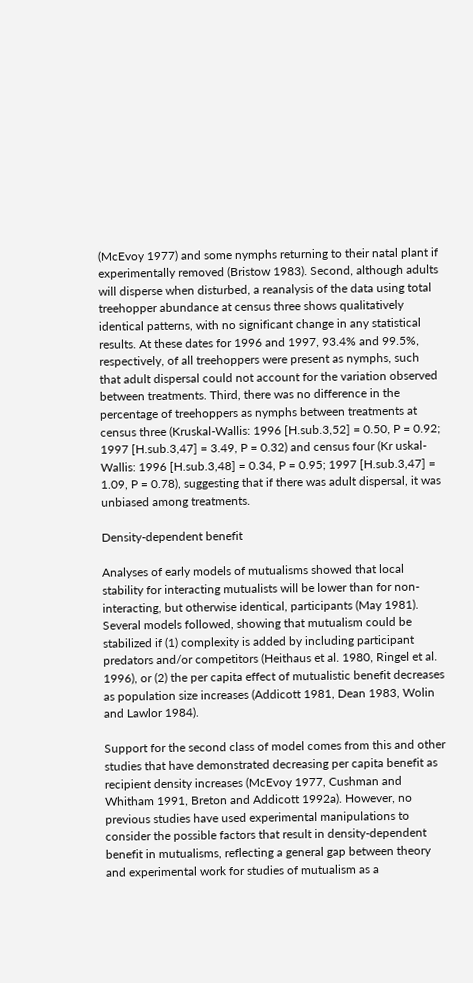(McEvoy 1977) and some nymphs returning to their natal plant if experimentally removed (Bristow 1983). Second, although adults will disperse when disturbed, a reanalysis of the data using total treehopper abundance at census three shows qualitatively identical patterns, with no significant change in any statistical results. At these dates for 1996 and 1997, 93.4% and 99.5%, respectively, of all treehoppers were present as nymphs, such that adult dispersal could not account for the variation observed between treatments. Third, there was no difference in the percentage of treehoppers as nymphs between treatments at census three (Kruskal-Wallis: 1996 [H.sub.3,52] = 0.50, P = 0.92; 1997 [H.sub.3,47] = 3.49, P = 0.32) and census four (Kr uskal-Wallis: 1996 [H.sub.3,48] = 0.34, P = 0.95; 1997 [H.sub.3,47] = 1.09, P = 0.78), suggesting that if there was adult dispersal, it was unbiased among treatments.

Density-dependent benefit

Analyses of early models of mutualisms showed that local stability for interacting mutualists will be lower than for non-interacting, but otherwise identical, participants (May 1981). Several models followed, showing that mutualism could be stabilized if (1) complexity is added by including participant predators and/or competitors (Heithaus et al. 1980, Ringel et al. 1996), or (2) the per capita effect of mutualistic benefit decreases as population size increases (Addicott 1981, Dean 1983, Wolin and Lawlor 1984).

Support for the second class of model comes from this and other studies that have demonstrated decreasing per capita benefit as recipient density increases (McEvoy 1977, Cushman and Whitham 1991, Breton and Addicott 1992a). However, no previous studies have used experimental manipulations to consider the possible factors that result in density-dependent benefit in mutualisms, reflecting a general gap between theory and experimental work for studies of mutualism as a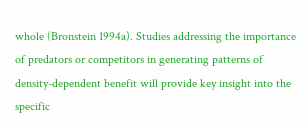whole (Bronstein 1994a). Studies addressing the importance of predators or competitors in generating patterns of density-dependent benefit will provide key insight into the specific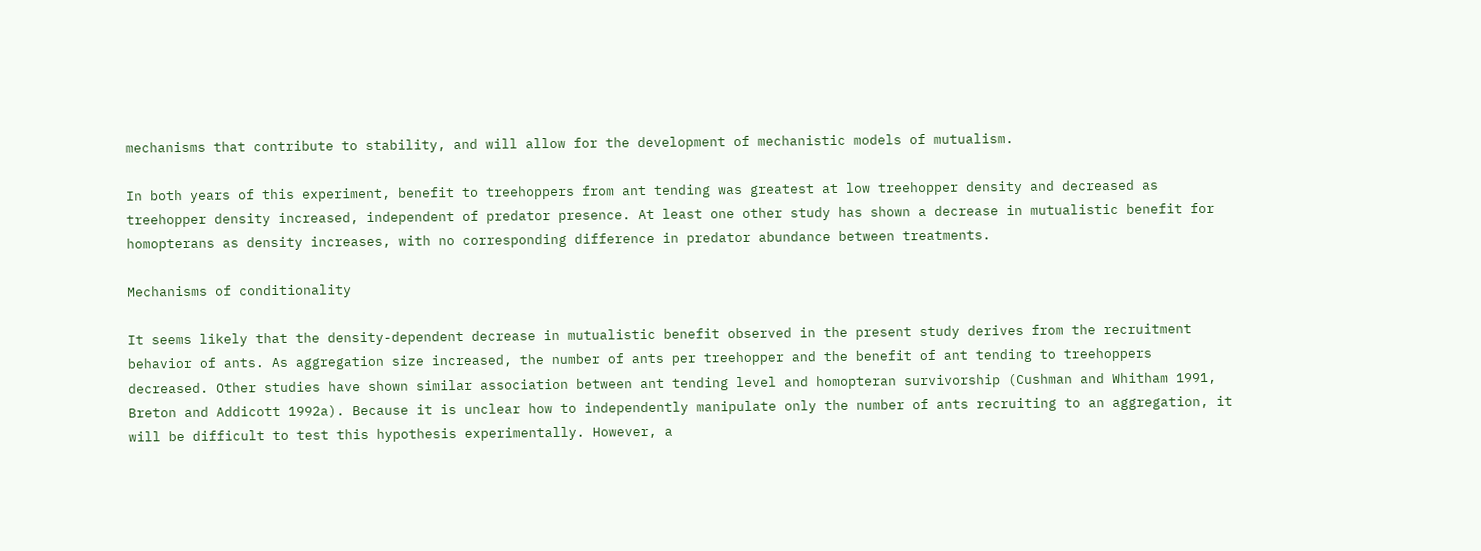mechanisms that contribute to stability, and will allow for the development of mechanistic models of mutualism.

In both years of this experiment, benefit to treehoppers from ant tending was greatest at low treehopper density and decreased as treehopper density increased, independent of predator presence. At least one other study has shown a decrease in mutualistic benefit for homopterans as density increases, with no corresponding difference in predator abundance between treatments.

Mechanisms of conditionality

It seems likely that the density-dependent decrease in mutualistic benefit observed in the present study derives from the recruitment behavior of ants. As aggregation size increased, the number of ants per treehopper and the benefit of ant tending to treehoppers decreased. Other studies have shown similar association between ant tending level and homopteran survivorship (Cushman and Whitham 1991, Breton and Addicott 1992a). Because it is unclear how to independently manipulate only the number of ants recruiting to an aggregation, it will be difficult to test this hypothesis experimentally. However, a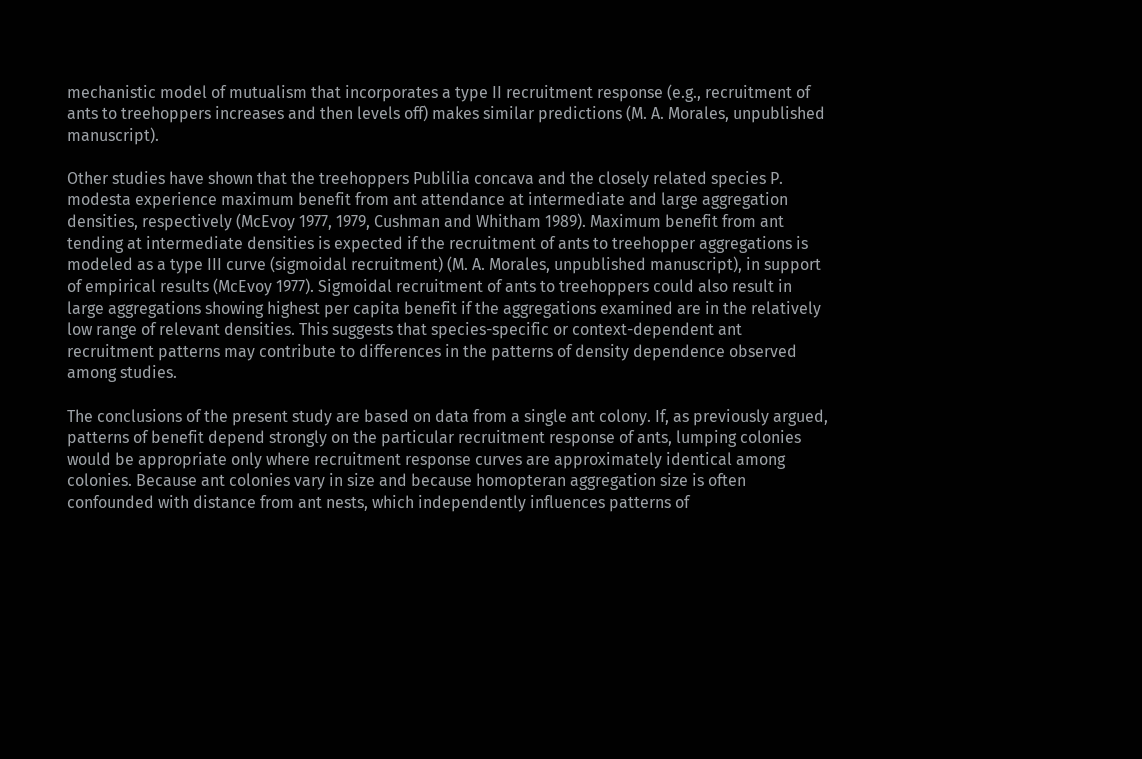mechanistic model of mutualism that incorporates a type II recruitment response (e.g., recruitment of ants to treehoppers increases and then levels off) makes similar predictions (M. A. Morales, unpublished manuscript).

Other studies have shown that the treehoppers Publilia concava and the closely related species P. modesta experience maximum benefit from ant attendance at intermediate and large aggregation densities, respectively (McEvoy 1977, 1979, Cushman and Whitham 1989). Maximum benefit from ant tending at intermediate densities is expected if the recruitment of ants to treehopper aggregations is modeled as a type III curve (sigmoidal recruitment) (M. A. Morales, unpublished manuscript), in support of empirical results (McEvoy 1977). Sigmoidal recruitment of ants to treehoppers could also result in large aggregations showing highest per capita benefit if the aggregations examined are in the relatively low range of relevant densities. This suggests that species-specific or context-dependent ant recruitment patterns may contribute to differences in the patterns of density dependence observed among studies.

The conclusions of the present study are based on data from a single ant colony. If, as previously argued, patterns of benefit depend strongly on the particular recruitment response of ants, lumping colonies would be appropriate only where recruitment response curves are approximately identical among colonies. Because ant colonies vary in size and because homopteran aggregation size is often confounded with distance from ant nests, which independently influences patterns of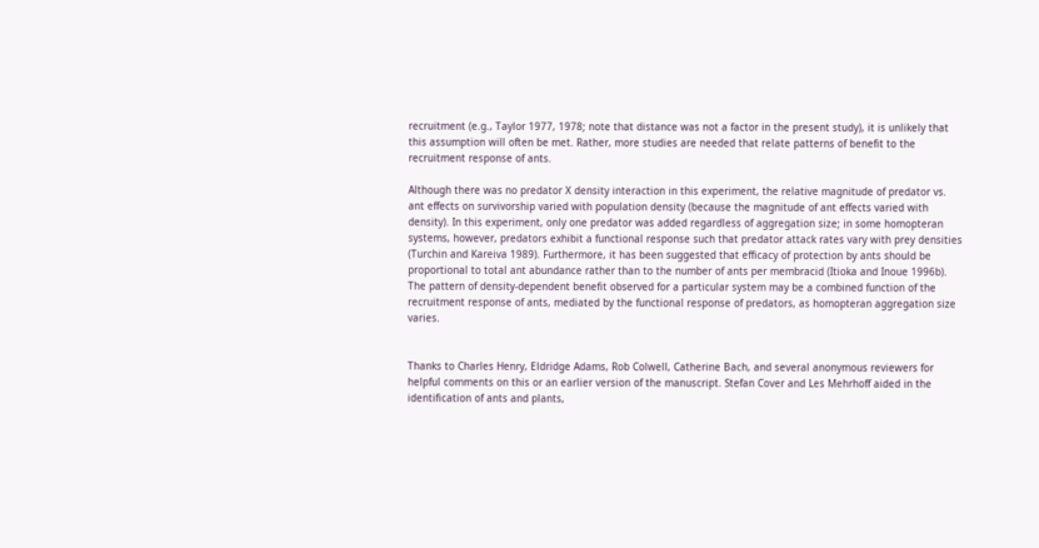recruitment (e.g., Taylor 1977, 1978; note that distance was not a factor in the present study), it is unlikely that this assumption will often be met. Rather, more studies are needed that relate patterns of benefit to the recruitment response of ants.

Although there was no predator X density interaction in this experiment, the relative magnitude of predator vs. ant effects on survivorship varied with population density (because the magnitude of ant effects varied with density). In this experiment, only one predator was added regardless of aggregation size; in some homopteran systems, however, predators exhibit a functional response such that predator attack rates vary with prey densities (Turchin and Kareiva 1989). Furthermore, it has been suggested that efficacy of protection by ants should be proportional to total ant abundance rather than to the number of ants per membracid (Itioka and Inoue 1996b). The pattern of density-dependent benefit observed for a particular system may be a combined function of the recruitment response of ants, mediated by the functional response of predators, as homopteran aggregation size varies.


Thanks to Charles Henry, Eldridge Adams, Rob Colwell, Catherine Bach, and several anonymous reviewers for helpful comments on this or an earlier version of the manuscript. Stefan Cover and Les Mehrhoff aided in the identification of ants and plants,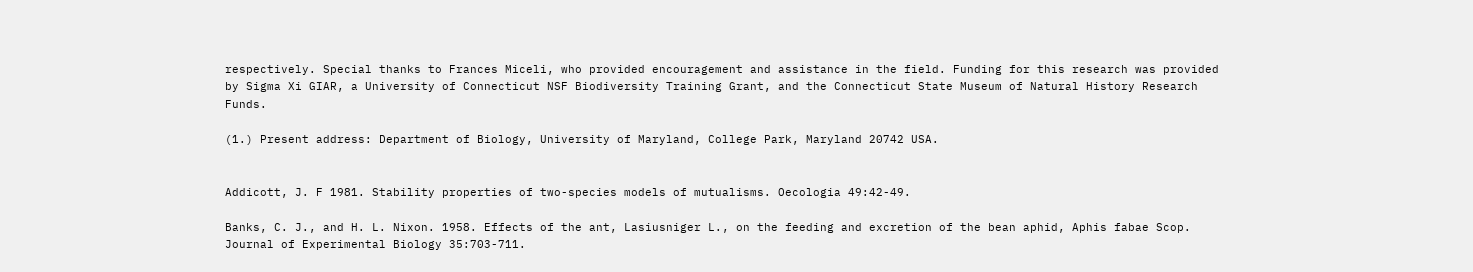respectively. Special thanks to Frances Miceli, who provided encouragement and assistance in the field. Funding for this research was provided by Sigma Xi GIAR, a University of Connecticut NSF Biodiversity Training Grant, and the Connecticut State Museum of Natural History Research Funds.

(1.) Present address: Department of Biology, University of Maryland, College Park, Maryland 20742 USA.


Addicott, J. F 1981. Stability properties of two-species models of mutualisms. Oecologia 49:42-49.

Banks, C. J., and H. L. Nixon. 1958. Effects of the ant, Lasiusniger L., on the feeding and excretion of the bean aphid, Aphis fabae Scop. Journal of Experimental Biology 35:703-711.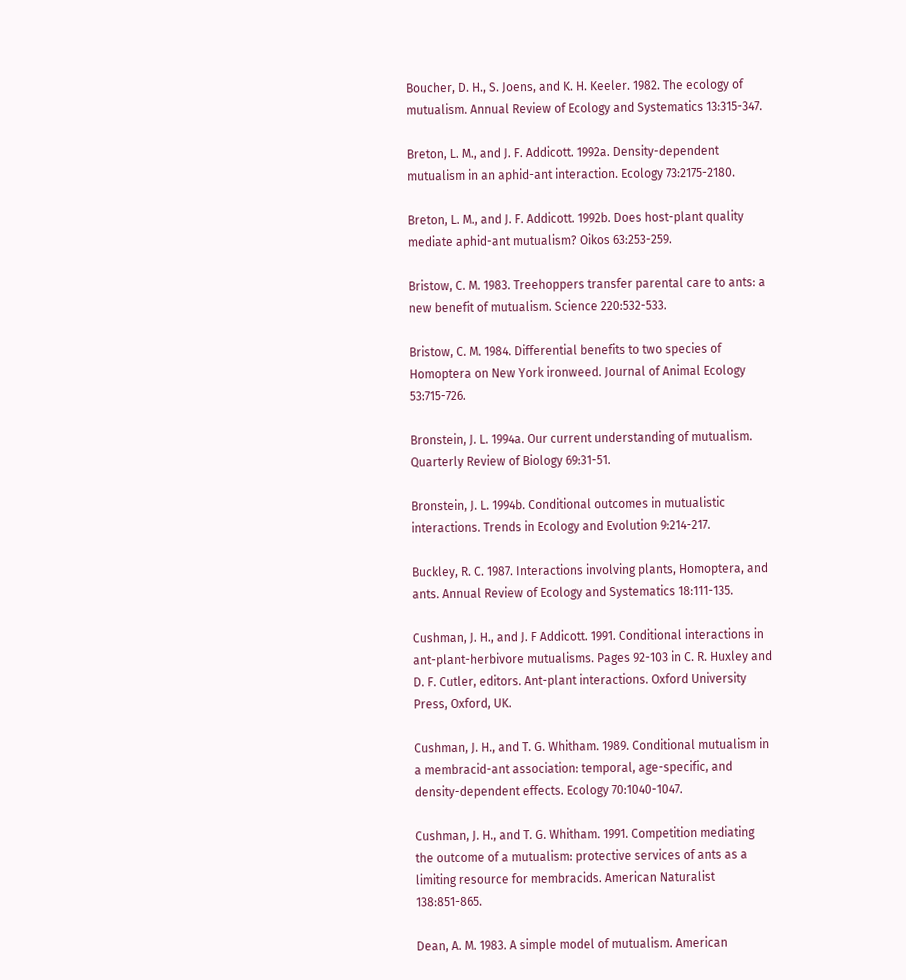Boucher, D. H., S. Joens, and K. H. Keeler. 1982. The ecology of mutualism. Annual Review of Ecology and Systematics 13:315-347.

Breton, L. M., and J. F. Addicott. 1992a. Density-dependent mutualism in an aphid-ant interaction. Ecology 73:2175-2180.

Breton, L. M., and J. F. Addicott. 1992b. Does host-plant quality mediate aphid-ant mutualism? Oikos 63:253-259.

Bristow, C. M. 1983. Treehoppers transfer parental care to ants: a new benefit of mutualism. Science 220:532-533.

Bristow, C. M. 1984. Differential benefits to two species of Homoptera on New York ironweed. Journal of Animal Ecology 53:715-726.

Bronstein, J. L. 1994a. Our current understanding of mutualism. Quarterly Review of Biology 69:31-51.

Bronstein, J. L. 1994b. Conditional outcomes in mutualistic interactions. Trends in Ecology and Evolution 9:214-217.

Buckley, R. C. 1987. Interactions involving plants, Homoptera, and ants. Annual Review of Ecology and Systematics 18:111-135.

Cushman, J. H., and J. F Addicott. 1991. Conditional interactions in ant-plant-herbivore mutualisms. Pages 92-103 in C. R. Huxley and D. F. Cutler, editors. Ant-plant interactions. Oxford University Press, Oxford, UK.

Cushman, J. H., and T. G. Whitham. 1989. Conditional mutualism in a membracid-ant association: temporal, age-specific, and density-dependent effects. Ecology 70:1040-1047.

Cushman, J. H., and T. G. Whitham. 1991. Competition mediating the outcome of a mutualism: protective services of ants as a limiting resource for membracids. American Naturalist 138:851-865.

Dean, A. M. 1983. A simple model of mutualism. American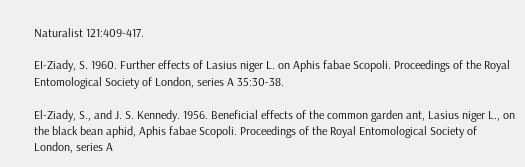Naturalist 121:409-417.

EI-Ziady, S. 1960. Further effects of Lasius niger L. on Aphis fabae Scopoli. Proceedings of the Royal Entomological Society of London, series A 35:30-38.

El-Ziady, S., and J. S. Kennedy. 1956. Beneficial effects of the common garden ant, Lasius niger L., on the black bean aphid, Aphis fabae Scopoli. Proceedings of the Royal Entomological Society of London, series A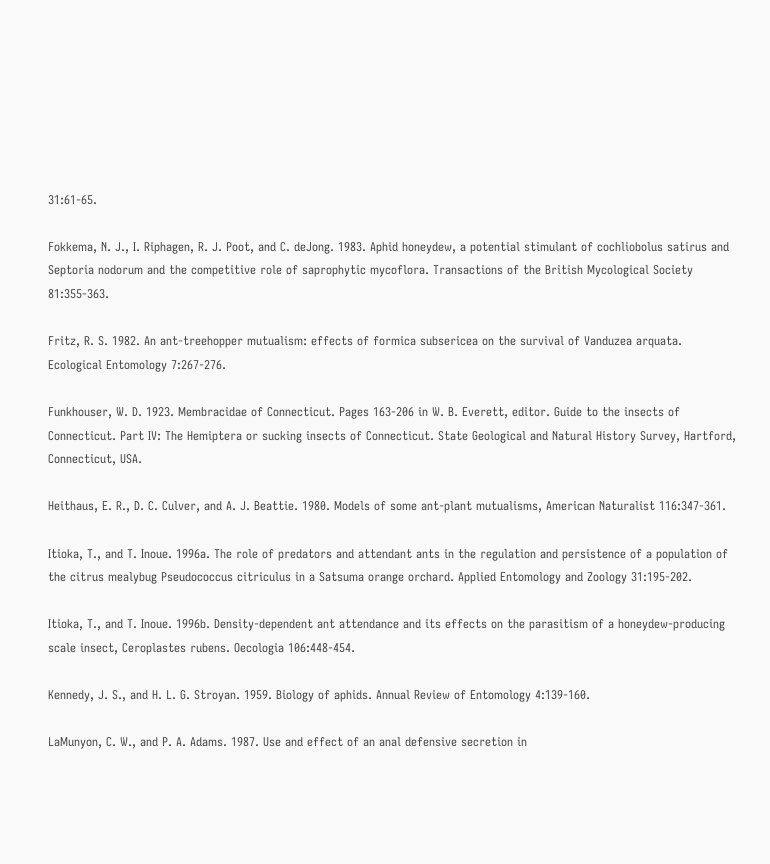31:61-65.

Fokkema, N. J., I. Riphagen, R. J. Poot, and C. deJong. 1983. Aphid honeydew, a potential stimulant of cochliobolus satirus and Septoria nodorum and the competitive role of saprophytic mycoflora. Transactions of the British Mycological Society 81:355-363.

Fritz, R. S. 1982. An ant-treehopper mutualism: effects of formica subsericea on the survival of Vanduzea arquata. Ecological Entomology 7:267-276.

Funkhouser, W. D. 1923. Membracidae of Connecticut. Pages 163-206 in W. B. Everett, editor. Guide to the insects of Connecticut. Part IV: The Hemiptera or sucking insects of Connecticut. State Geological and Natural History Survey, Hartford, Connecticut, USA.

Heithaus, E. R., D. C. Culver, and A. J. Beattie. 1980. Models of some ant-plant mutualisms, American Naturalist 116:347-361.

Itioka, T., and T. Inoue. 1996a. The role of predators and attendant ants in the regulation and persistence of a population of the citrus mealybug Pseudococcus citriculus in a Satsuma orange orchard. Applied Entomology and Zoology 31:195-202.

Itioka, T., and T. Inoue. 1996b. Density-dependent ant attendance and its effects on the parasitism of a honeydew-producing scale insect, Ceroplastes rubens. Oecologia 106:448-454.

Kennedy, J. S., and H. L. G. Stroyan. 1959. Biology of aphids. Annual Review of Entomology 4:139-160.

LaMunyon, C. W., and P. A. Adams. 1987. Use and effect of an anal defensive secretion in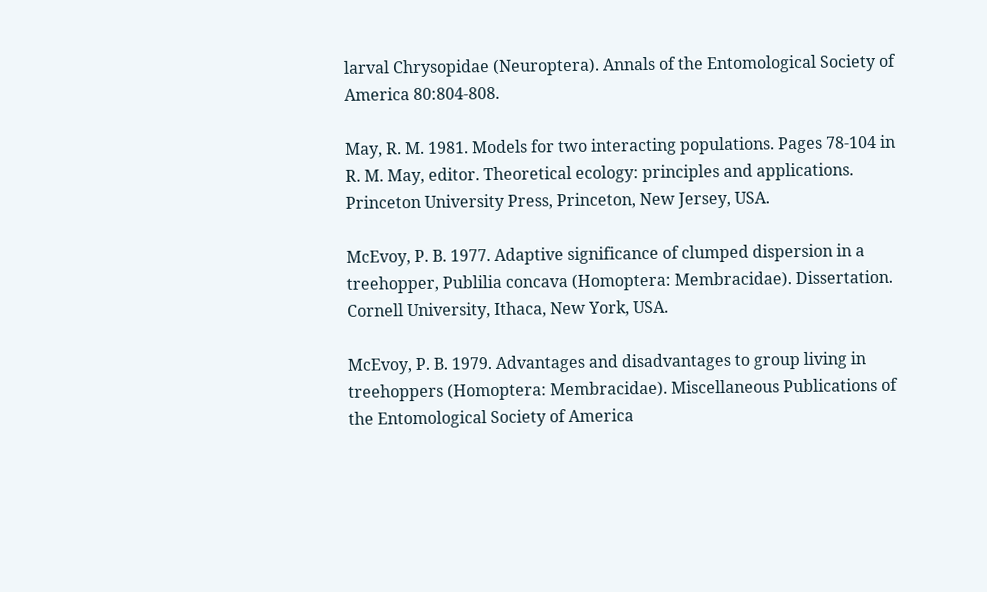larval Chrysopidae (Neuroptera). Annals of the Entomological Society of America 80:804-808.

May, R. M. 1981. Models for two interacting populations. Pages 78-104 in R. M. May, editor. Theoretical ecology: principles and applications. Princeton University Press, Princeton, New Jersey, USA.

McEvoy, P. B. 1977. Adaptive significance of clumped dispersion in a treehopper, Publilia concava (Homoptera: Membracidae). Dissertation. Cornell University, Ithaca, New York, USA.

McEvoy, P. B. 1979. Advantages and disadvantages to group living in treehoppers (Homoptera: Membracidae). Miscellaneous Publications of the Entomological Society of America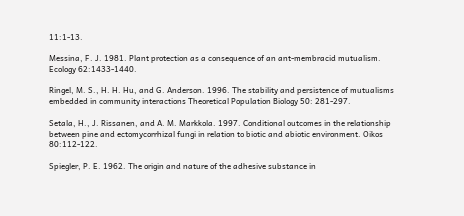11:1-13.

Messina, F. J. 1981. Plant protection as a consequence of an ant-membracid mutualism. Ecology 62:1433-1440.

Ringel, M. S., H. H. Hu, and G. Anderson. 1996. The stability and persistence of mutualisms embedded in community interactions Theoretical Population Biology 50: 281-297.

Setala, H., J. Rissanen, and A. M. Markkola. 1997. Conditional outcomes in the relationship between pine and ectomycorrhizal fungi in relation to biotic and abiotic environment. Oikos 80:112-122.

Spiegler, P. E. 1962. The origin and nature of the adhesive substance in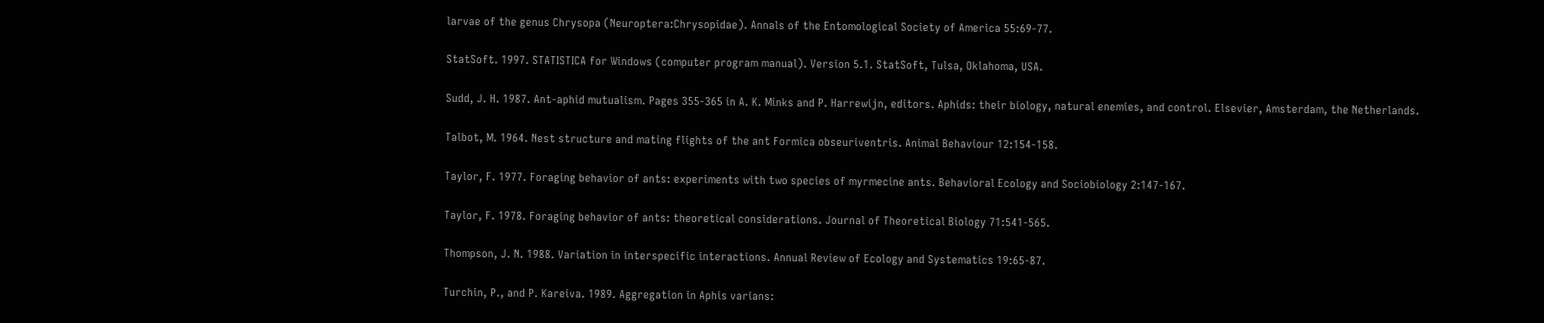larvae of the genus Chrysopa (Neuroptera:Chrysopidae). Annals of the Entomological Society of America 55:69-77.

StatSoft. 1997. STATISTICA for Windows (computer program manual). Version 5.1. StatSoft, Tulsa, Oklahoma, USA.

Sudd, J. H. 1987. Ant-aphid mutualism. Pages 355-365 in A. K. Minks and P. Harrewijn, editors. Aphids: their biology, natural enemies, and control. Elsevier, Amsterdam, the Netherlands.

Talbot, M. 1964. Nest structure and mating flights of the ant Formica obseuriventris. Animal Behaviour 12:154-158.

Taylor, F. 1977. Foraging behavior of ants: experiments with two species of myrmecine ants. Behavioral Ecology and Sociobiology 2:147-167.

Taylor, F. 1978. Foraging behavior of ants: theoretical considerations. Journal of Theoretical Biology 71:541-565.

Thompson, J. N. 1988. Variation in interspecific interactions. Annual Review of Ecology and Systematics 19:65-87.

Turchin, P., and P. Kareiva. 1989. Aggregation in Aphis varians: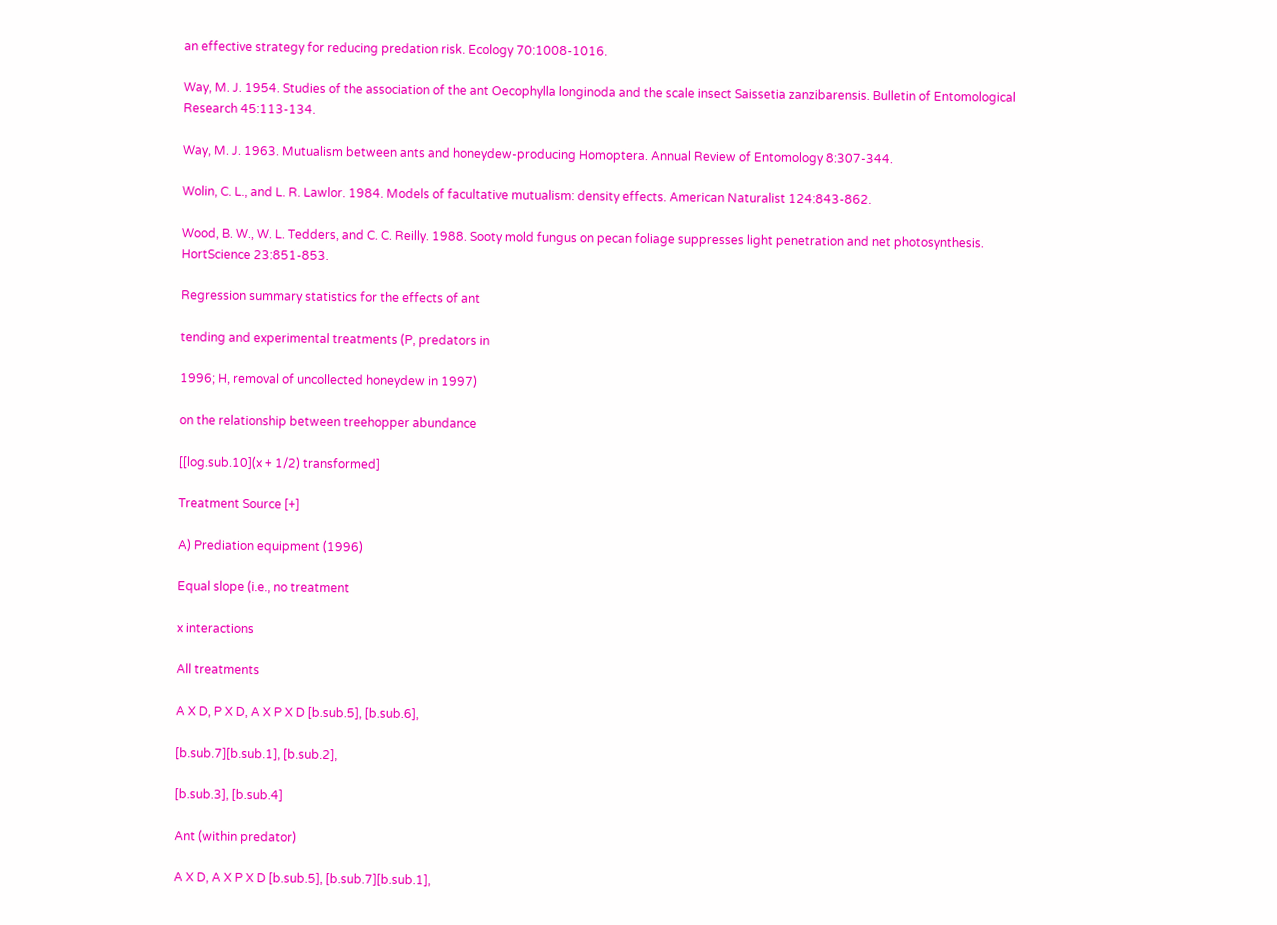an effective strategy for reducing predation risk. Ecology 70:1008-1016.

Way, M. J. 1954. Studies of the association of the ant Oecophylla longinoda and the scale insect Saissetia zanzibarensis. Bulletin of Entomological Research 45:113-134.

Way, M. J. 1963. Mutualism between ants and honeydew-producing Homoptera. Annual Review of Entomology 8:307-344.

Wolin, C. L., and L. R. Lawlor. 1984. Models of facultative mutualism: density effects. American Naturalist 124:843-862.

Wood, B. W., W. L. Tedders, and C. C. Reilly. 1988. Sooty mold fungus on pecan foliage suppresses light penetration and net photosynthesis. HortScience 23:851-853.

Regression summary statistics for the effects of ant

tending and experimental treatments (P, predators in

1996; H, removal of uncollected honeydew in 1997)

on the relationship between treehopper abundance

[[log.sub.10](x + 1/2) transformed]

Treatment Source [+]

A) Prediation equipment (1996)

Equal slope (i.e., no treatment

x interactions

All treatments

A X D, P X D, A X P X D [b.sub.5], [b.sub.6],

[b.sub.7][b.sub.1], [b.sub.2],

[b.sub.3], [b.sub.4]

Ant (within predator)

A X D, A X P X D [b.sub.5], [b.sub.7][b.sub.1],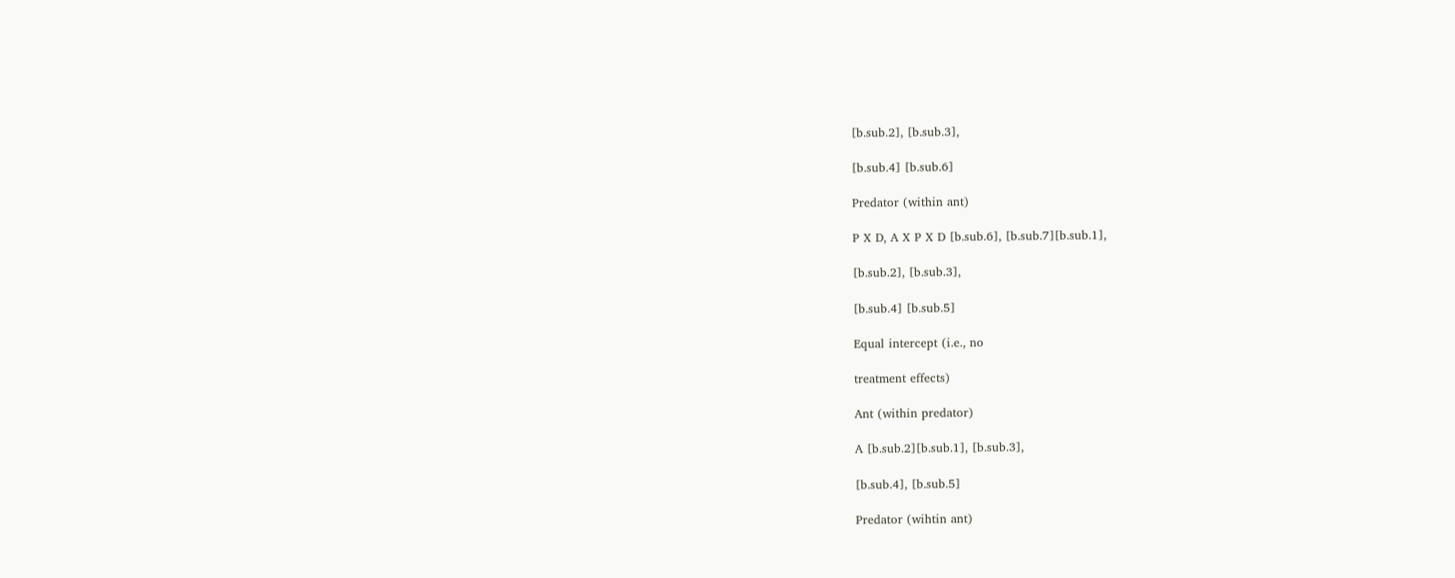[b.sub.2], [b.sub.3],

[b.sub.4] [b.sub.6]

Predator (within ant)

P X D, A X P X D [b.sub.6], [b.sub.7][b.sub.1],

[b.sub.2], [b.sub.3],

[b.sub.4] [b.sub.5]

Equal intercept (i.e., no

treatment effects)

Ant (within predator)

A [b.sub.2][b.sub.1], [b.sub.3],

[b.sub.4], [b.sub.5]

Predator (wihtin ant)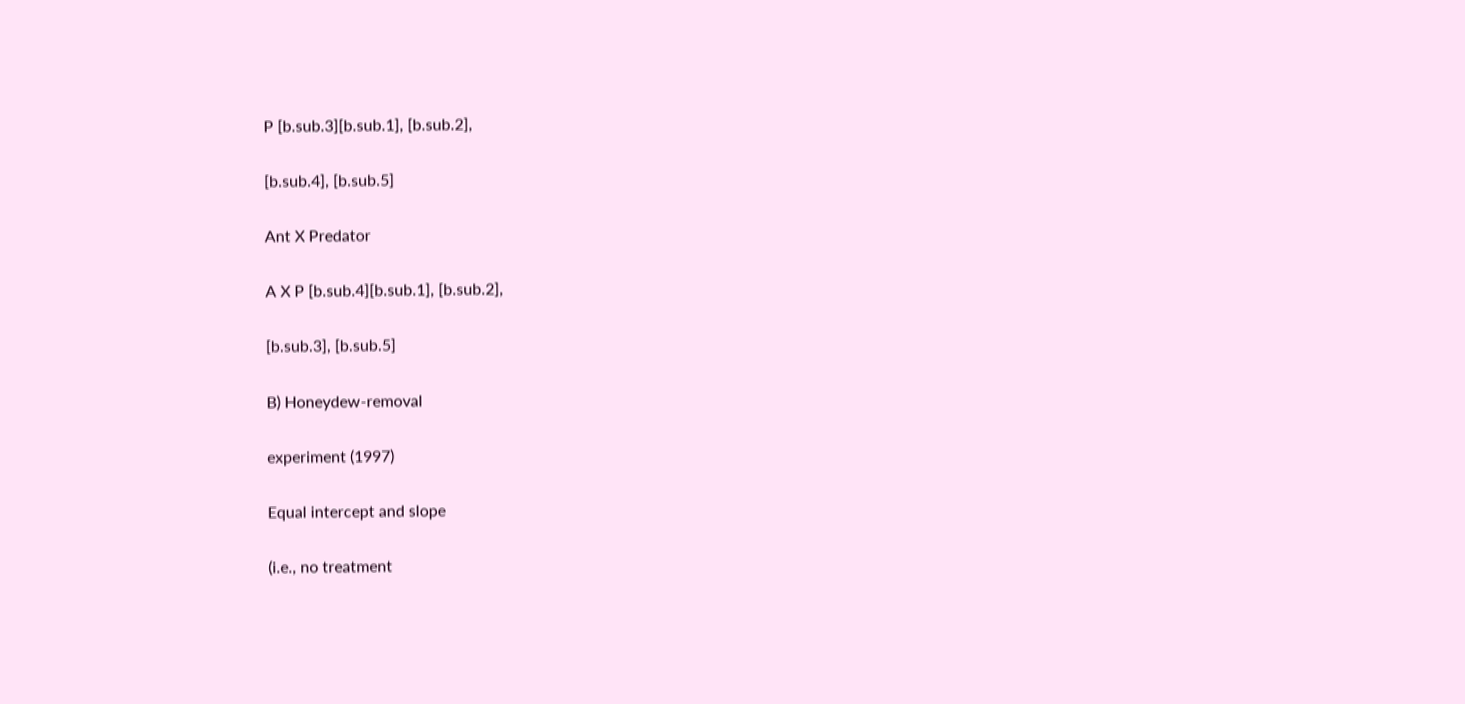P [b.sub.3][b.sub.1], [b.sub.2],

[b.sub.4], [b.sub.5]

Ant X Predator

A X P [b.sub.4][b.sub.1], [b.sub.2],

[b.sub.3], [b.sub.5]

B) Honeydew-removal

experiment (1997)

Equal intercept and slope

(i.e., no treatment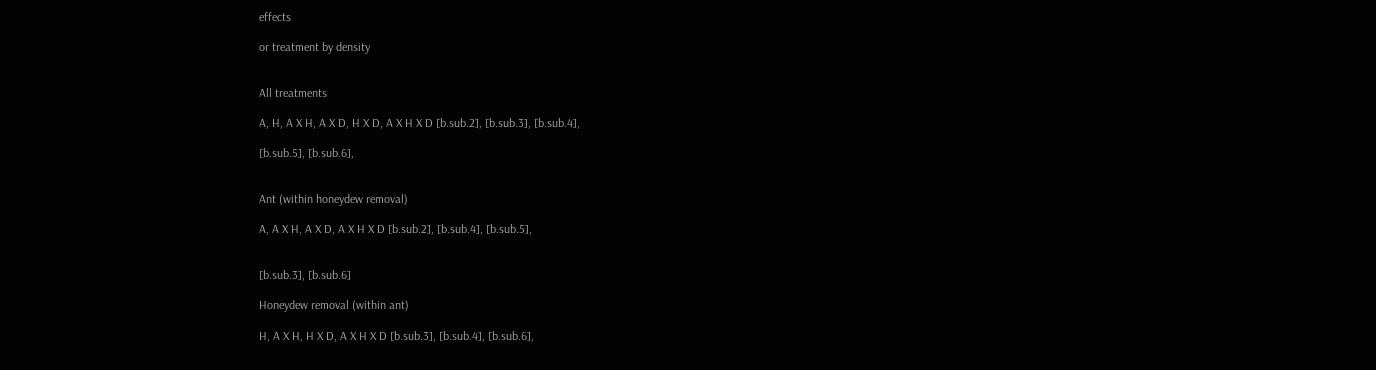effects

or treatment by density


All treatments

A, H, A X H, A X D, H X D, A X H X D [b.sub.2], [b.sub.3], [b.sub.4],

[b.sub.5], [b.sub.6],


Ant (within honeydew removal)

A, A X H, A X D, A X H X D [b.sub.2], [b.sub.4], [b.sub.5],


[b.sub.3], [b.sub.6]

Honeydew removal (within ant)

H, A X H, H X D, A X H X D [b.sub.3], [b.sub.4], [b.sub.6],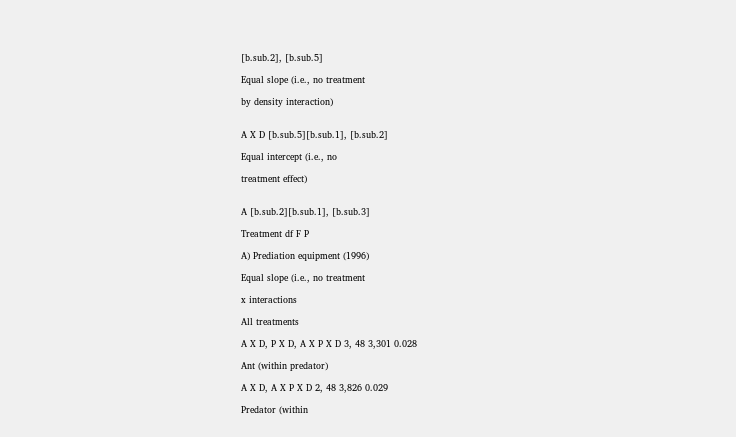[b.sub.2], [b.sub.5]

Equal slope (i.e., no treatment

by density interaction)


A X D [b.sub.5][b.sub.1], [b.sub.2]

Equal intercept (i.e., no

treatment effect)


A [b.sub.2][b.sub.1], [b.sub.3]

Treatment df F P

A) Prediation equipment (1996)

Equal slope (i.e., no treatment

x interactions

All treatments

A X D, P X D, A X P X D 3, 48 3,301 0.028

Ant (within predator)

A X D, A X P X D 2, 48 3,826 0.029

Predator (within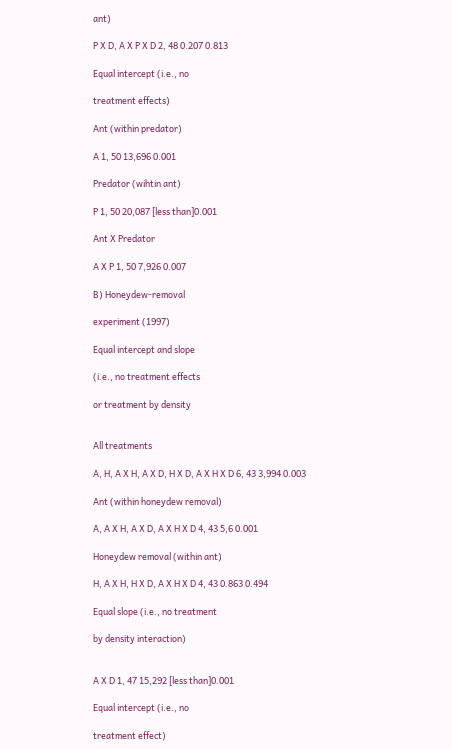ant)

P X D, A X P X D 2, 48 0.207 0.813

Equal intercept (i.e., no

treatment effects)

Ant (within predator)

A 1, 50 13,696 0.001

Predator (wihtin ant)

P 1, 50 20,087 [less than]0.001

Ant X Predator

A X P 1, 50 7,926 0.007

B) Honeydew-removal

experiment (1997)

Equal intercept and slope

(i.e., no treatment effects

or treatment by density


All treatments

A, H, A X H, A X D, H X D, A X H X D 6, 43 3,994 0.003

Ant (within honeydew removal)

A, A X H, A X D, A X H X D 4, 43 5,6 0.001

Honeydew removal (within ant)

H, A X H, H X D, A X H X D 4, 43 0.863 0.494

Equal slope (i.e., no treatment

by density interaction)


A X D 1, 47 15,292 [less than]0.001

Equal intercept (i.e., no

treatment effect)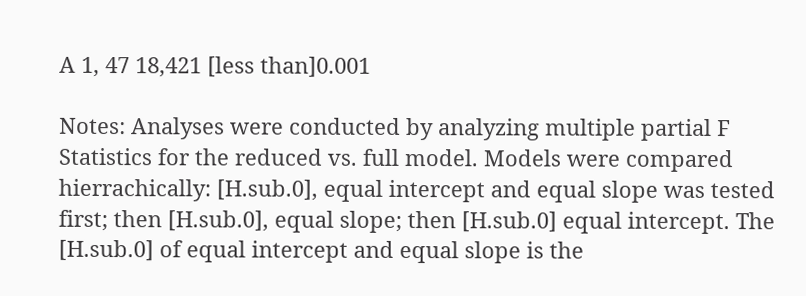A 1, 47 18,421 [less than]0.001

Notes: Analyses were conducted by analyzing multiple partial F Statistics for the reduced vs. full model. Models were compared hierrachically: [H.sub.0], equal intercept and equal slope was tested first; then [H.sub.0], equal slope; then [H.sub.0] equal intercept. The [H.sub.0] of equal intercept and equal slope is the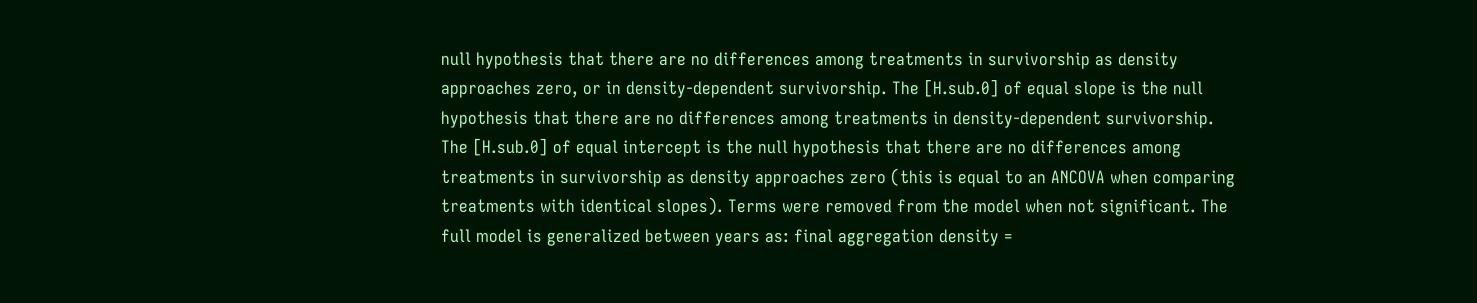null hypothesis that there are no differences among treatments in survivorship as density approaches zero, or in density-dependent survivorship. The [H.sub.0] of equal slope is the null hypothesis that there are no differences among treatments in density-dependent survivorship. The [H.sub.0] of equal intercept is the null hypothesis that there are no differences among treatments in survivorship as density approaches zero (this is equal to an ANCOVA when comparing treatments with identical slopes). Terms were removed from the model when not significant. The full model is generalized between years as: final aggregation density =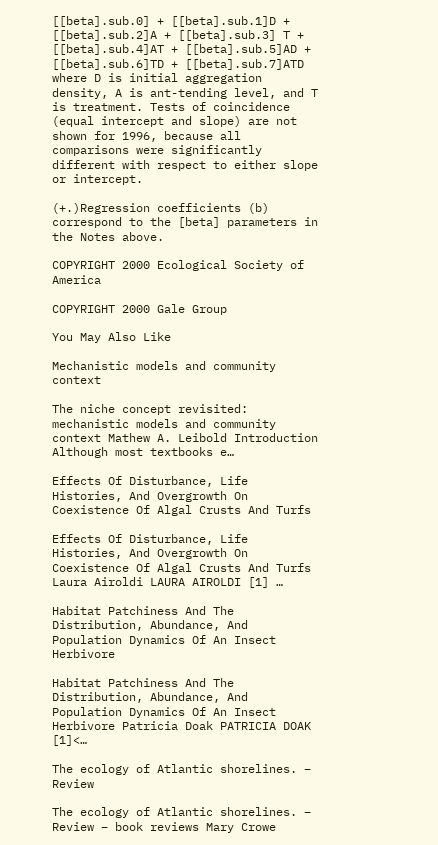[[beta].sub.0] + [[beta].sub.1]D + [[beta].sub.2]A + [[beta].sub.3] T + [[beta].sub.4]AT + [[beta].sub.5]AD + [[beta].sub.6]TD + [[beta].sub.7]ATD where D is initial aggregation density, A is ant-tending level, and T is treatment. Tests of coincidence (equal intercept and slope) are not shown for 1996, because all comparisons were significantly different with respect to either slope or intercept.

(+.)Regression coefficients (b) correspond to the [beta] parameters in the Notes above.

COPYRIGHT 2000 Ecological Society of America

COPYRIGHT 2000 Gale Group

You May Also Like

Mechanistic models and community context

The niche concept revisited: mechanistic models and community context Mathew A. Leibold Introduction Although most textbooks e…

Effects Of Disturbance, Life Histories, And Overgrowth On Coexistence Of Algal Crusts And Turfs

Effects Of Disturbance, Life Histories, And Overgrowth On Coexistence Of Algal Crusts And Turfs Laura Airoldi LAURA AIROLDI [1] …

Habitat Patchiness And The Distribution, Abundance, And Population Dynamics Of An Insect Herbivore

Habitat Patchiness And The Distribution, Abundance, And Population Dynamics Of An Insect Herbivore Patricia Doak PATRICIA DOAK [1]<…

The ecology of Atlantic shorelines. – Review

The ecology of Atlantic shorelines. – Review – book reviews Mary Crowe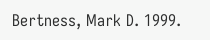Bertness, Mark D. 1999.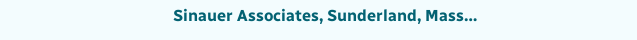Sinauer Associates, Sunderland, Mass…